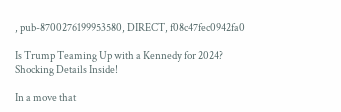, pub-8700276199953580, DIRECT, f08c47fec0942fa0

Is Trump Teaming Up with a Kennedy for 2024? Shocking Details Inside!

In a move that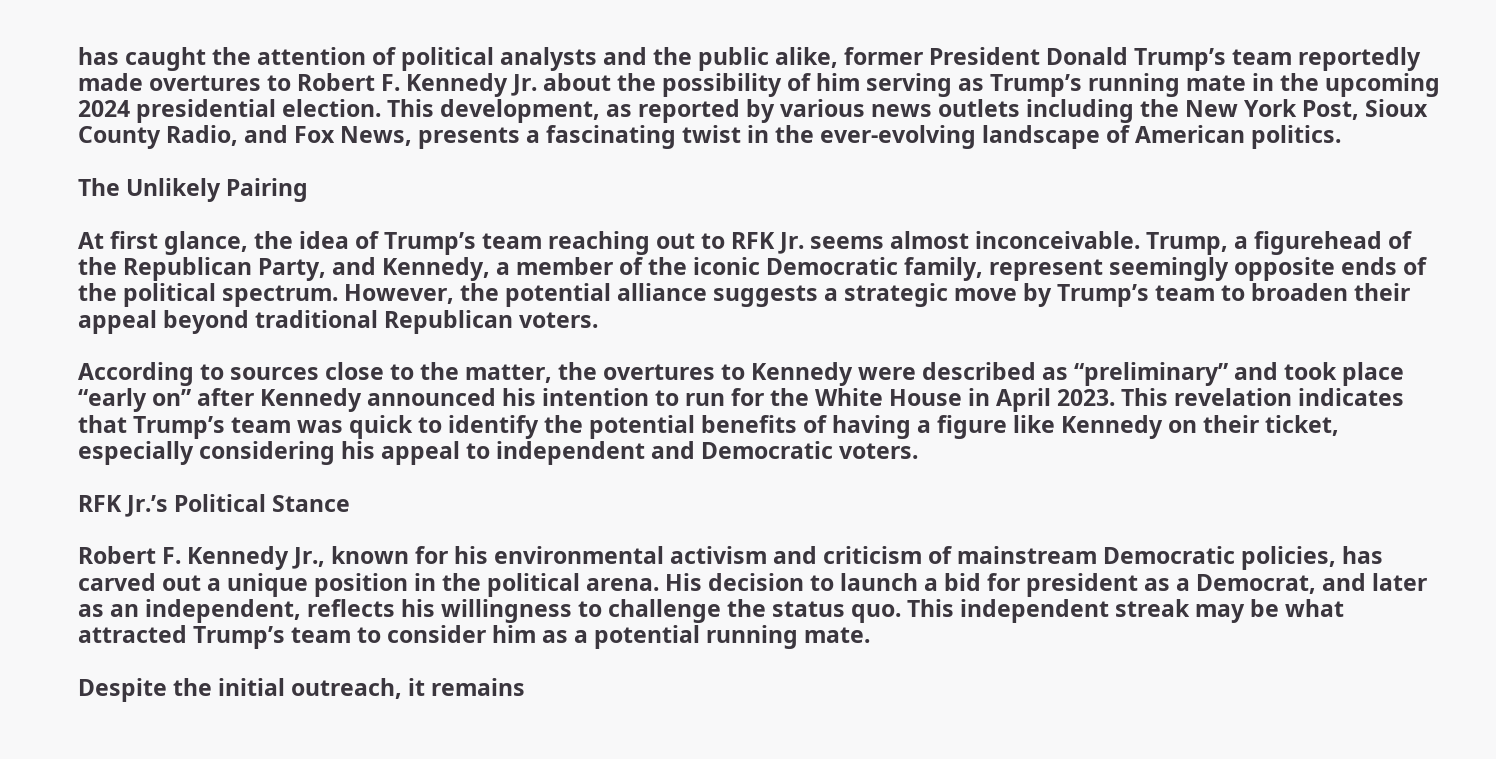has caught the attention of political analysts and the public alike, former President Donald Trump’s team reportedly made overtures to Robert F. Kennedy Jr. about the possibility of him serving as Trump’s running mate in the upcoming 2024 presidential election. This development, as reported by various news outlets including the New York Post, Sioux County Radio, and Fox News, presents a fascinating twist in the ever-evolving landscape of American politics.

The Unlikely Pairing

At first glance, the idea of Trump’s team reaching out to RFK Jr. seems almost inconceivable. Trump, a figurehead of the Republican Party, and Kennedy, a member of the iconic Democratic family, represent seemingly opposite ends of the political spectrum. However, the potential alliance suggests a strategic move by Trump’s team to broaden their appeal beyond traditional Republican voters.

According to sources close to the matter, the overtures to Kennedy were described as “preliminary” and took place “early on” after Kennedy announced his intention to run for the White House in April 2023. This revelation indicates that Trump’s team was quick to identify the potential benefits of having a figure like Kennedy on their ticket, especially considering his appeal to independent and Democratic voters.

RFK Jr.’s Political Stance

Robert F. Kennedy Jr., known for his environmental activism and criticism of mainstream Democratic policies, has carved out a unique position in the political arena. His decision to launch a bid for president as a Democrat, and later as an independent, reflects his willingness to challenge the status quo. This independent streak may be what attracted Trump’s team to consider him as a potential running mate.

Despite the initial outreach, it remains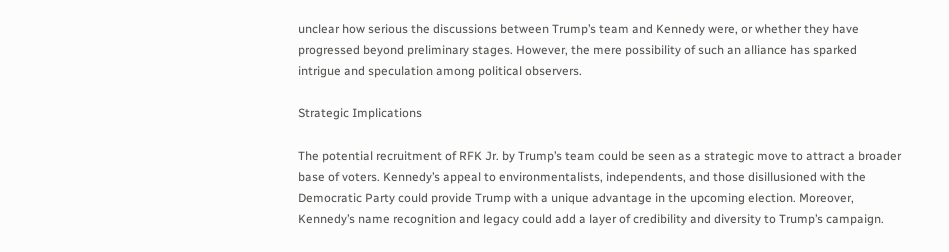unclear how serious the discussions between Trump’s team and Kennedy were, or whether they have progressed beyond preliminary stages. However, the mere possibility of such an alliance has sparked intrigue and speculation among political observers.

Strategic Implications

The potential recruitment of RFK Jr. by Trump’s team could be seen as a strategic move to attract a broader base of voters. Kennedy’s appeal to environmentalists, independents, and those disillusioned with the Democratic Party could provide Trump with a unique advantage in the upcoming election. Moreover, Kennedy’s name recognition and legacy could add a layer of credibility and diversity to Trump’s campaign.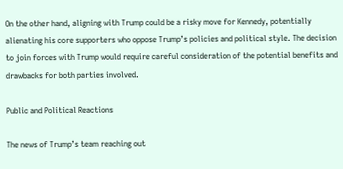On the other hand, aligning with Trump could be a risky move for Kennedy, potentially alienating his core supporters who oppose Trump’s policies and political style. The decision to join forces with Trump would require careful consideration of the potential benefits and drawbacks for both parties involved.

Public and Political Reactions

The news of Trump’s team reaching out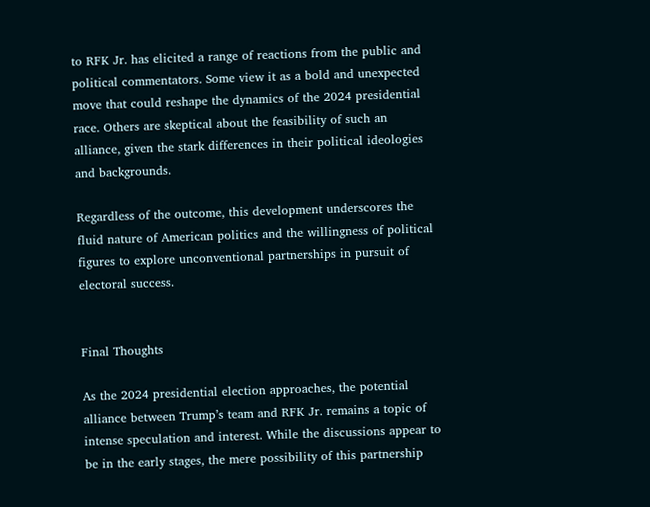to RFK Jr. has elicited a range of reactions from the public and political commentators. Some view it as a bold and unexpected move that could reshape the dynamics of the 2024 presidential race. Others are skeptical about the feasibility of such an alliance, given the stark differences in their political ideologies and backgrounds.

Regardless of the outcome, this development underscores the fluid nature of American politics and the willingness of political figures to explore unconventional partnerships in pursuit of electoral success.


Final Thoughts

As the 2024 presidential election approaches, the potential alliance between Trump’s team and RFK Jr. remains a topic of intense speculation and interest. While the discussions appear to be in the early stages, the mere possibility of this partnership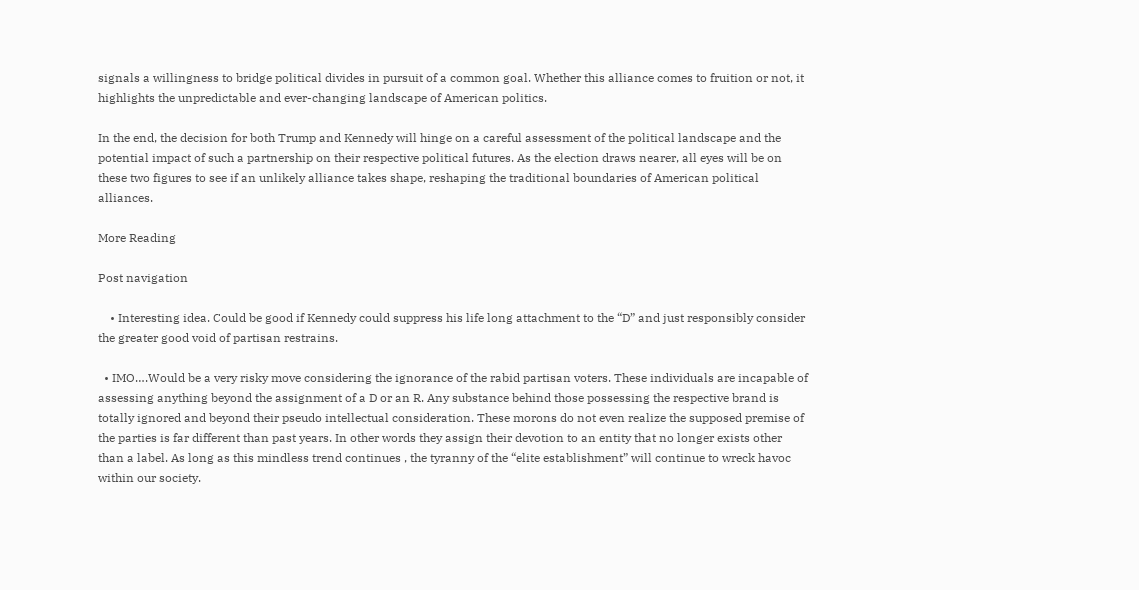signals a willingness to bridge political divides in pursuit of a common goal. Whether this alliance comes to fruition or not, it highlights the unpredictable and ever-changing landscape of American politics.

In the end, the decision for both Trump and Kennedy will hinge on a careful assessment of the political landscape and the potential impact of such a partnership on their respective political futures. As the election draws nearer, all eyes will be on these two figures to see if an unlikely alliance takes shape, reshaping the traditional boundaries of American political alliances.

More Reading

Post navigation

    • Interesting idea. Could be good if Kennedy could suppress his life long attachment to the “D” and just responsibly consider the greater good void of partisan restrains.

  • IMO….Would be a very risky move considering the ignorance of the rabid partisan voters. These individuals are incapable of assessing anything beyond the assignment of a D or an R. Any substance behind those possessing the respective brand is totally ignored and beyond their pseudo intellectual consideration. These morons do not even realize the supposed premise of the parties is far different than past years. In other words they assign their devotion to an entity that no longer exists other than a label. As long as this mindless trend continues , the tyranny of the “elite establishment” will continue to wreck havoc within our society.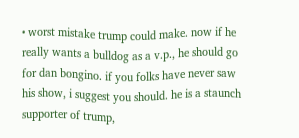• worst mistake trump could make. now if he really wants a bulldog as a v.p., he should go for dan bongino. if you folks have never saw his show, i suggest you should. he is a staunch supporter of trump,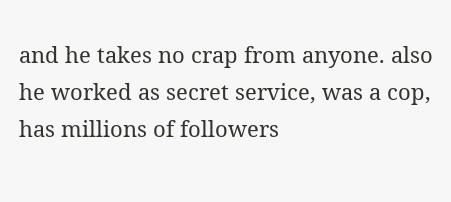and he takes no crap from anyone. also he worked as secret service, was a cop, has millions of followers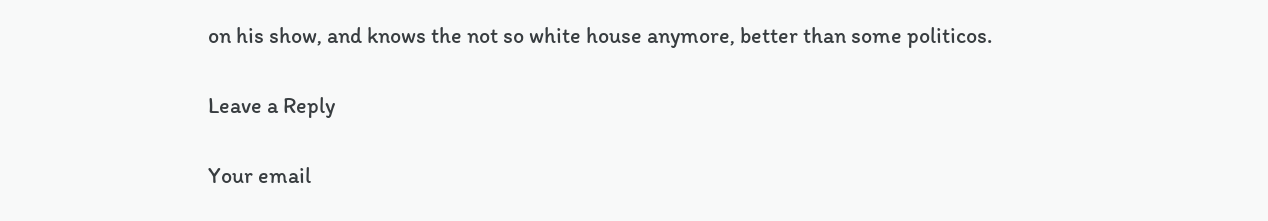on his show, and knows the not so white house anymore, better than some politicos.

Leave a Reply

Your email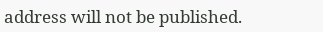address will not be published.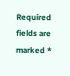Required fields are marked *